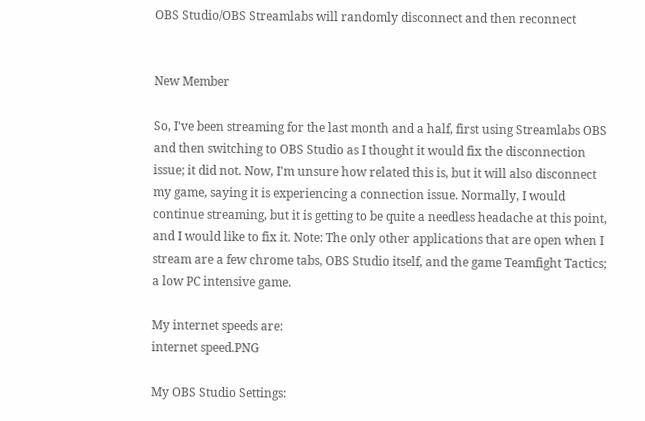OBS Studio/OBS Streamlabs will randomly disconnect and then reconnect


New Member

So, I've been streaming for the last month and a half, first using Streamlabs OBS and then switching to OBS Studio as I thought it would fix the disconnection issue; it did not. Now, I'm unsure how related this is, but it will also disconnect my game, saying it is experiencing a connection issue. Normally, I would continue streaming, but it is getting to be quite a needless headache at this point, and I would like to fix it. Note: The only other applications that are open when I stream are a few chrome tabs, OBS Studio itself, and the game Teamfight Tactics; a low PC intensive game.

My internet speeds are:
internet speed.PNG

My OBS Studio Settings: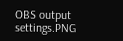OBS output settings.PNG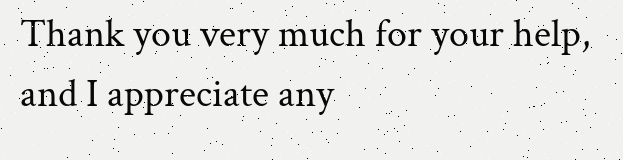Thank you very much for your help, and I appreciate any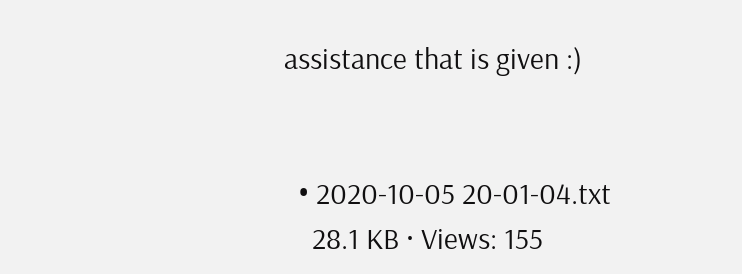assistance that is given :)


  • 2020-10-05 20-01-04.txt
    28.1 KB · Views: 155